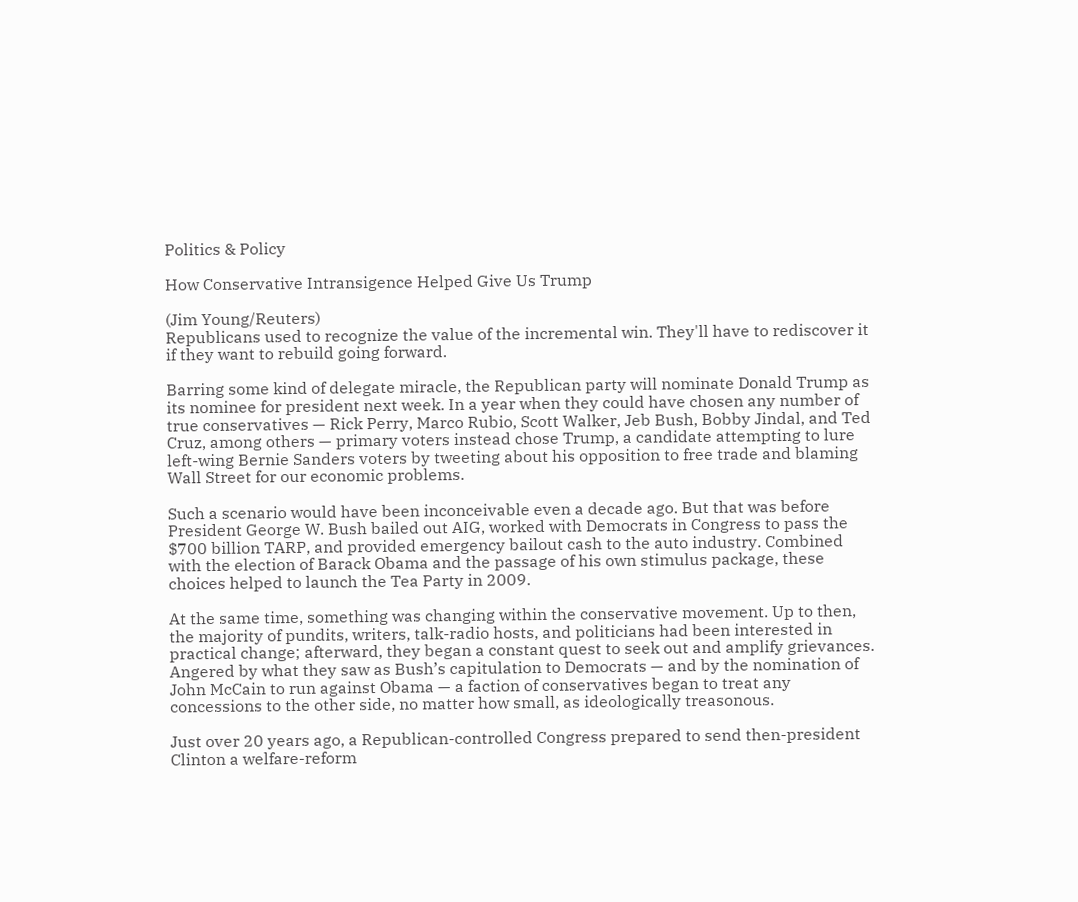Politics & Policy

How Conservative Intransigence Helped Give Us Trump

(Jim Young/Reuters)
Republicans used to recognize the value of the incremental win. They'll have to rediscover it if they want to rebuild going forward.

Barring some kind of delegate miracle, the Republican party will nominate Donald Trump as its nominee for president next week. In a year when they could have chosen any number of true conservatives — Rick Perry, Marco Rubio, Scott Walker, Jeb Bush, Bobby Jindal, and Ted Cruz, among others — primary voters instead chose Trump, a candidate attempting to lure left-wing Bernie Sanders voters by tweeting about his opposition to free trade and blaming Wall Street for our economic problems.

Such a scenario would have been inconceivable even a decade ago. But that was before President George W. Bush bailed out AIG, worked with Democrats in Congress to pass the $700 billion TARP, and provided emergency bailout cash to the auto industry. Combined with the election of Barack Obama and the passage of his own stimulus package, these choices helped to launch the Tea Party in 2009.

At the same time, something was changing within the conservative movement. Up to then, the majority of pundits, writers, talk-radio hosts, and politicians had been interested in practical change; afterward, they began a constant quest to seek out and amplify grievances. Angered by what they saw as Bush’s capitulation to Democrats — and by the nomination of John McCain to run against Obama — a faction of conservatives began to treat any concessions to the other side, no matter how small, as ideologically treasonous.

Just over 20 years ago, a Republican-controlled Congress prepared to send then-president Clinton a welfare-reform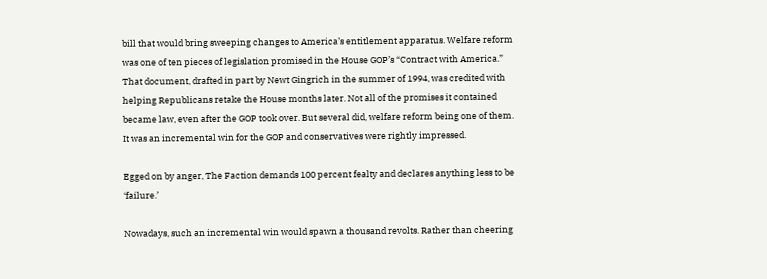bill that would bring sweeping changes to America’s entitlement apparatus. Welfare reform was one of ten pieces of legislation promised in the House GOP’s “Contract with America.” That document, drafted in part by Newt Gingrich in the summer of 1994, was credited with helping Republicans retake the House months later. Not all of the promises it contained became law, even after the GOP took over. But several did, welfare reform being one of them. It was an incremental win for the GOP and conservatives were rightly impressed.

Egged on by anger, The Faction demands 100 percent fealty and declares anything less to be ‘failure.’

Nowadays, such an incremental win would spawn a thousand revolts. Rather than cheering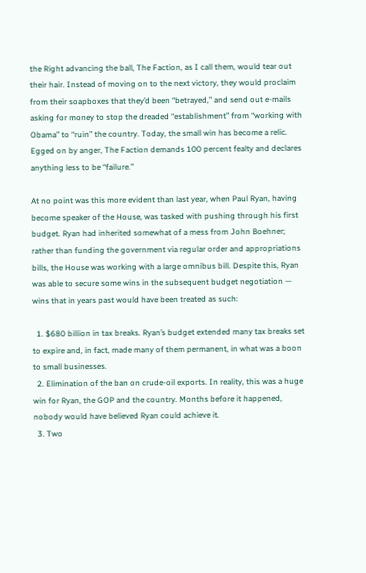the Right advancing the ball, The Faction, as I call them, would tear out their hair. Instead of moving on to the next victory, they would proclaim from their soapboxes that they’d been “betrayed,” and send out e-mails asking for money to stop the dreaded “establishment” from “working with Obama” to “ruin” the country. Today, the small win has become a relic. Egged on by anger, The Faction demands 100 percent fealty and declares anything less to be “failure.”

At no point was this more evident than last year, when Paul Ryan, having become speaker of the House, was tasked with pushing through his first budget. Ryan had inherited somewhat of a mess from John Boehner; rather than funding the government via regular order and appropriations bills, the House was working with a large omnibus bill. Despite this, Ryan was able to secure some wins in the subsequent budget negotiation — wins that in years past would have been treated as such:

  1. $680 billion in tax breaks. Ryan’s budget extended many tax breaks set to expire and, in fact, made many of them permanent, in what was a boon to small businesses.
  2. Elimination of the ban on crude-oil exports. In reality, this was a huge win for Ryan, the GOP and the country. Months before it happened, nobody would have believed Ryan could achieve it.
  3. Two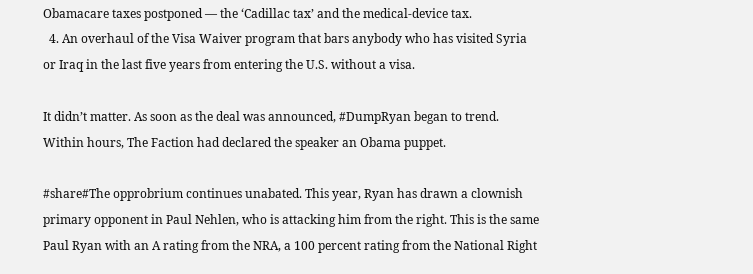Obamacare taxes postponed — the ‘Cadillac tax’ and the medical-device tax.
  4. An overhaul of the Visa Waiver program that bars anybody who has visited Syria or Iraq in the last five years from entering the U.S. without a visa.

It didn’t matter. As soon as the deal was announced, #DumpRyan began to trend. Within hours, The Faction had declared the speaker an Obama puppet.

#share#The opprobrium continues unabated. This year, Ryan has drawn a clownish primary opponent in Paul Nehlen, who is attacking him from the right. This is the same Paul Ryan with an A rating from the NRA, a 100 percent rating from the National Right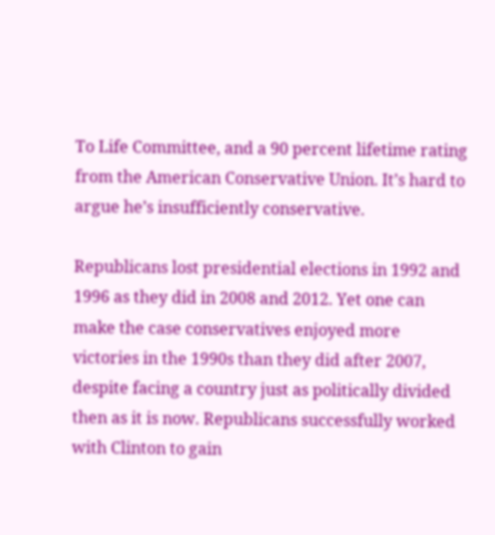To Life Committee, and a 90 percent lifetime rating from the American Conservative Union. It’s hard to argue he’s insufficiently conservative.

Republicans lost presidential elections in 1992 and 1996 as they did in 2008 and 2012. Yet one can make the case conservatives enjoyed more victories in the 1990s than they did after 2007, despite facing a country just as politically divided then as it is now. Republicans successfully worked with Clinton to gain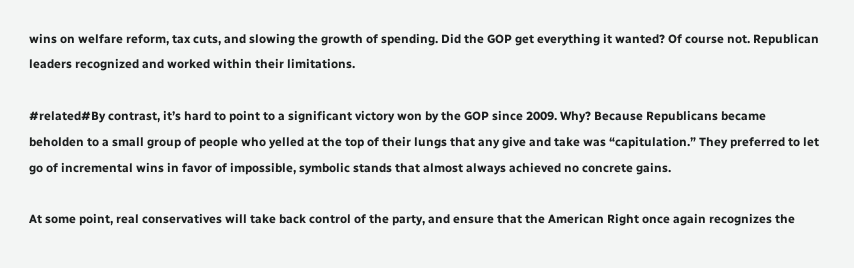wins on welfare reform, tax cuts, and slowing the growth of spending. Did the GOP get everything it wanted? Of course not. Republican leaders recognized and worked within their limitations.

#related#By contrast, it’s hard to point to a significant victory won by the GOP since 2009. Why? Because Republicans became beholden to a small group of people who yelled at the top of their lungs that any give and take was “capitulation.” They preferred to let go of incremental wins in favor of impossible, symbolic stands that almost always achieved no concrete gains.

At some point, real conservatives will take back control of the party, and ensure that the American Right once again recognizes the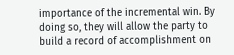importance of the incremental win. By doing so, they will allow the party to build a record of accomplishment on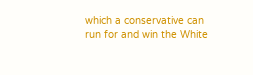which a conservative can run for and win the White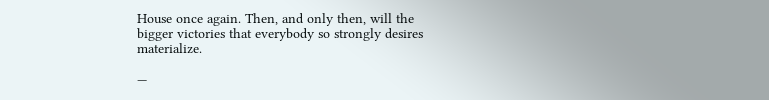House once again. Then, and only then, will the bigger victories that everybody so strongly desires materialize.

—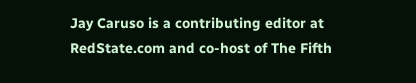Jay Caruso is a contributing editor at RedState.com and co-host of The Fifth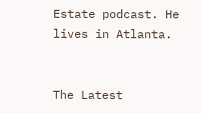Estate podcast. He lives in Atlanta.


The Latest